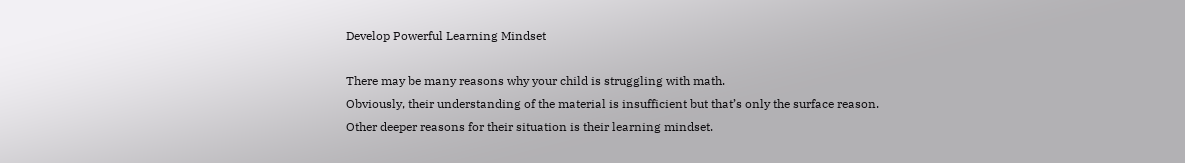Develop Powerful Learning Mindset

There may be many reasons why your child is struggling with math.
Obviously, their understanding of the material is insufficient but that’s only the surface reason.
Other deeper reasons for their situation is their learning mindset.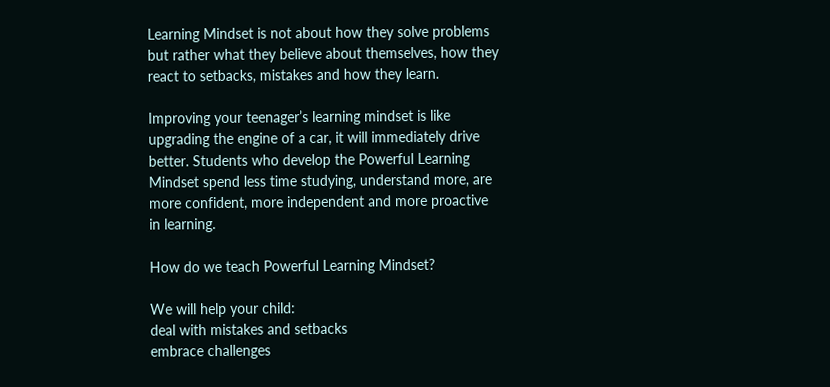Learning Mindset is not about how they solve problems but rather what they believe about themselves, how they react to setbacks, mistakes and how they learn.

Improving your teenager’s learning mindset is like upgrading the engine of a car, it will immediately drive better. Students who develop the Powerful Learning Mindset spend less time studying, understand more, are more confident, more independent and more proactive in learning.

How do we teach Powerful Learning Mindset?

We will help your child:
deal with mistakes and setbacks
embrace challenges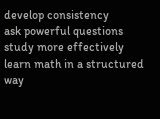develop consistency
ask powerful questions
study more effectively
learn math in a structured way